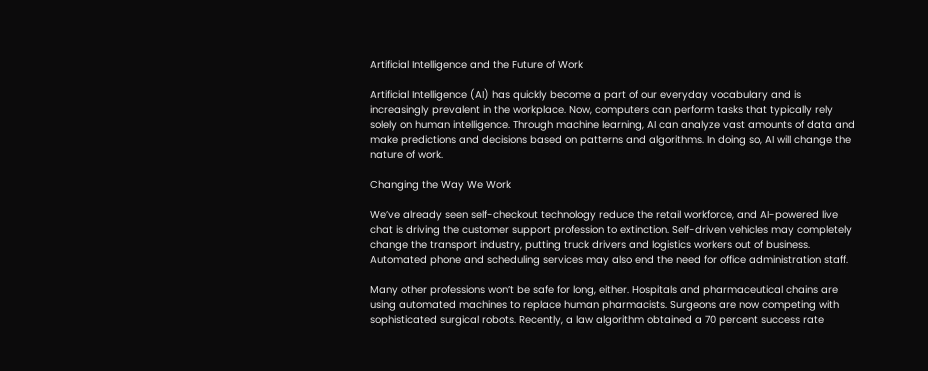Artificial Intelligence and the Future of Work

Artificial Intelligence (AI) has quickly become a part of our everyday vocabulary and is increasingly prevalent in the workplace. Now, computers can perform tasks that typically rely solely on human intelligence. Through machine learning, AI can analyze vast amounts of data and make predictions and decisions based on patterns and algorithms. In doing so, AI will change the nature of work.

Changing the Way We Work

We’ve already seen self-checkout technology reduce the retail workforce, and AI-powered live chat is driving the customer support profession to extinction. Self-driven vehicles may completely change the transport industry, putting truck drivers and logistics workers out of business. Automated phone and scheduling services may also end the need for office administration staff.

Many other professions won’t be safe for long, either. Hospitals and pharmaceutical chains are using automated machines to replace human pharmacists. Surgeons are now competing with sophisticated surgical robots. Recently, a law algorithm obtained a 70 percent success rate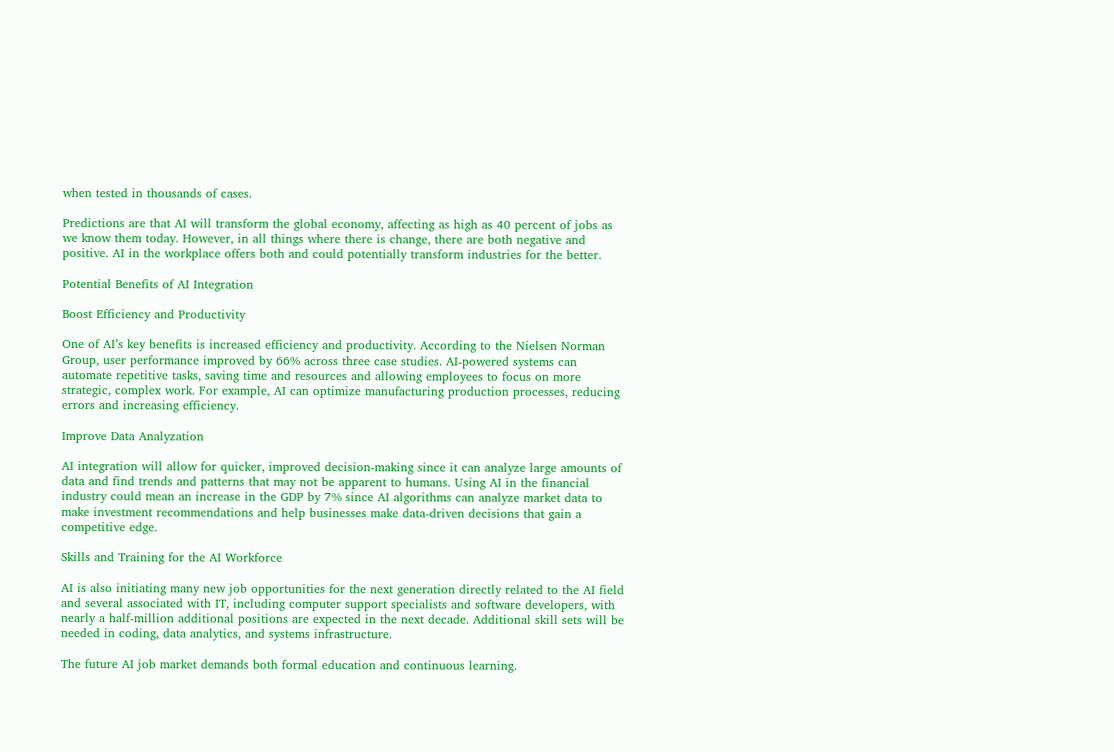when tested in thousands of cases.

Predictions are that AI will transform the global economy, affecting as high as 40 percent of jobs as we know them today. However, in all things where there is change, there are both negative and positive. AI in the workplace offers both and could potentially transform industries for the better.

Potential Benefits of AI Integration

Boost Efficiency and Productivity

One of AI’s key benefits is increased efficiency and productivity. According to the Nielsen Norman Group, user performance improved by 66% across three case studies. AI-powered systems can automate repetitive tasks, saving time and resources and allowing employees to focus on more strategic, complex work. For example, AI can optimize manufacturing production processes, reducing errors and increasing efficiency.

Improve Data Analyzation

AI integration will allow for quicker, improved decision-making since it can analyze large amounts of data and find trends and patterns that may not be apparent to humans. Using AI in the financial industry could mean an increase in the GDP by 7% since AI algorithms can analyze market data to make investment recommendations and help businesses make data-driven decisions that gain a competitive edge.

Skills and Training for the AI Workforce

AI is also initiating many new job opportunities for the next generation directly related to the AI field and several associated with IT, including computer support specialists and software developers, with nearly a half-million additional positions are expected in the next decade. Additional skill sets will be needed in coding, data analytics, and systems infrastructure.

The future AI job market demands both formal education and continuous learning.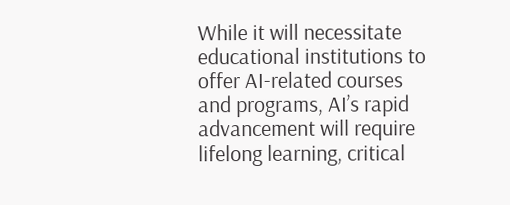While it will necessitate educational institutions to offer AI-related courses and programs, AI’s rapid advancement will require lifelong learning, critical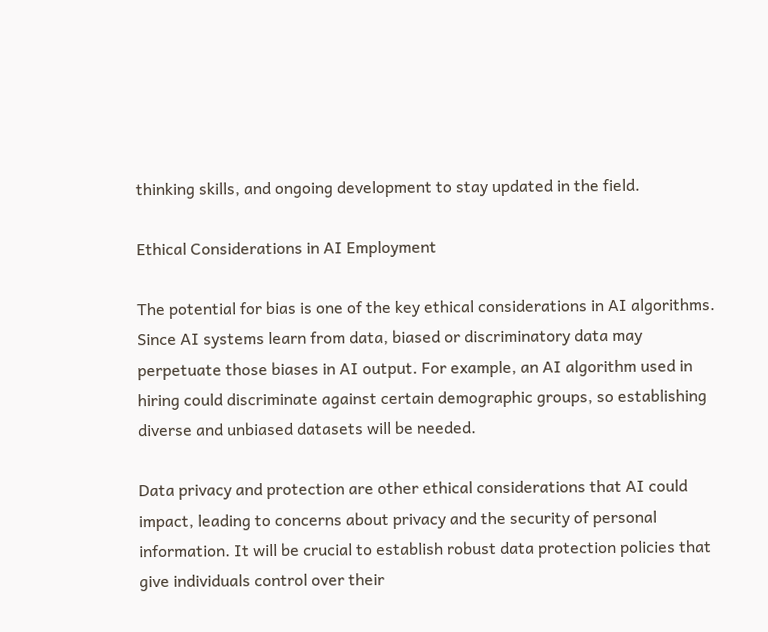thinking skills, and ongoing development to stay updated in the field.

Ethical Considerations in AI Employment

The potential for bias is one of the key ethical considerations in AI algorithms. Since AI systems learn from data, biased or discriminatory data may perpetuate those biases in AI output. For example, an AI algorithm used in hiring could discriminate against certain demographic groups, so establishing diverse and unbiased datasets will be needed.

Data privacy and protection are other ethical considerations that AI could impact, leading to concerns about privacy and the security of personal information. It will be crucial to establish robust data protection policies that give individuals control over their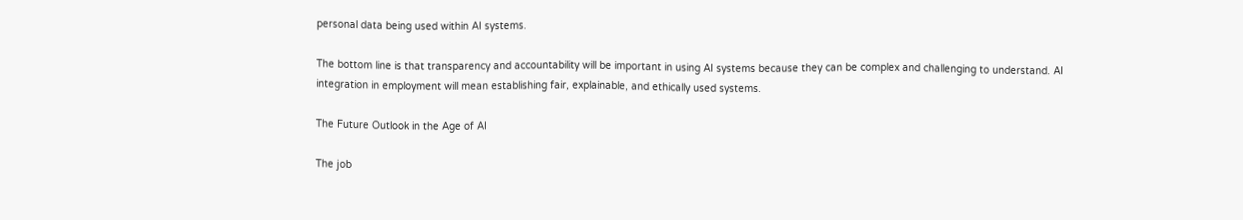personal data being used within AI systems.

The bottom line is that transparency and accountability will be important in using AI systems because they can be complex and challenging to understand. AI integration in employment will mean establishing fair, explainable, and ethically used systems.

The Future Outlook in the Age of AI

The job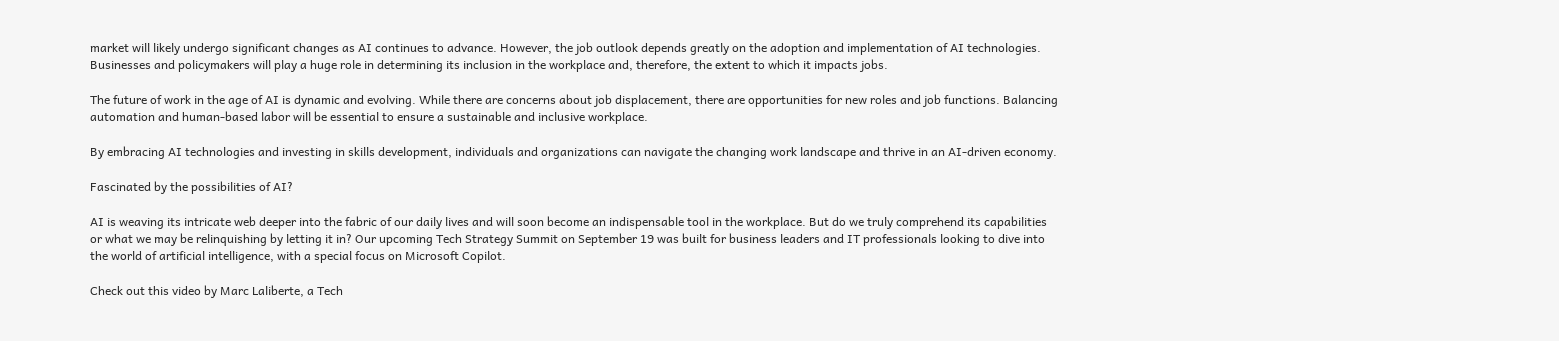market will likely undergo significant changes as AI continues to advance. However, the job outlook depends greatly on the adoption and implementation of AI technologies. Businesses and policymakers will play a huge role in determining its inclusion in the workplace and, therefore, the extent to which it impacts jobs.

The future of work in the age of AI is dynamic and evolving. While there are concerns about job displacement, there are opportunities for new roles and job functions. Balancing automation and human-based labor will be essential to ensure a sustainable and inclusive workplace.

By embracing AI technologies and investing in skills development, individuals and organizations can navigate the changing work landscape and thrive in an AI-driven economy.

Fascinated by the possibilities of AI?

AI is weaving its intricate web deeper into the fabric of our daily lives and will soon become an indispensable tool in the workplace. But do we truly comprehend its capabilities or what we may be relinquishing by letting it in? Our upcoming Tech Strategy Summit on September 19 was built for business leaders and IT professionals looking to dive into the world of artificial intelligence, with a special focus on Microsoft Copilot.

Check out this video by Marc Laliberte, a Tech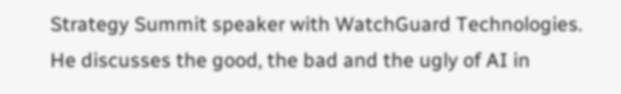Strategy Summit speaker with WatchGuard Technologies. He discusses the good, the bad and the ugly of AI in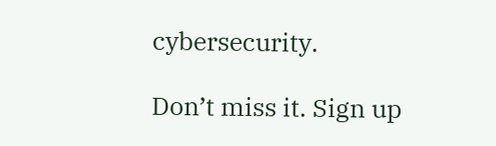cybersecurity.

Don’t miss it. Sign up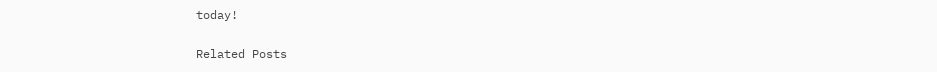today!


Related Posts